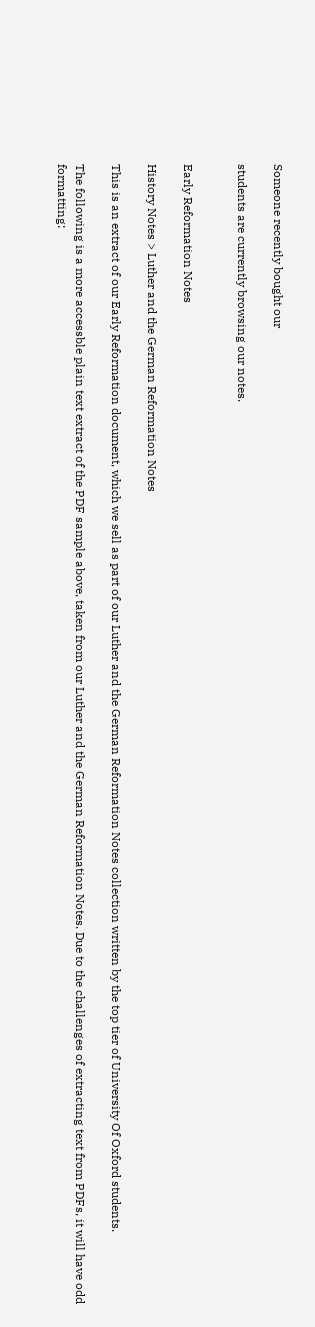Someone recently bought our

students are currently browsing our notes.


Early Reformation Notes

History Notes > Luther and the German Reformation Notes

This is an extract of our Early Reformation document, which we sell as part of our Luther and the German Reformation Notes collection written by the top tier of University Of Oxford students.

The following is a more accessble plain text extract of the PDF sample above, taken from our Luther and the German Reformation Notes. Due to the challenges of extracting text from PDFs, it will have odd formatting: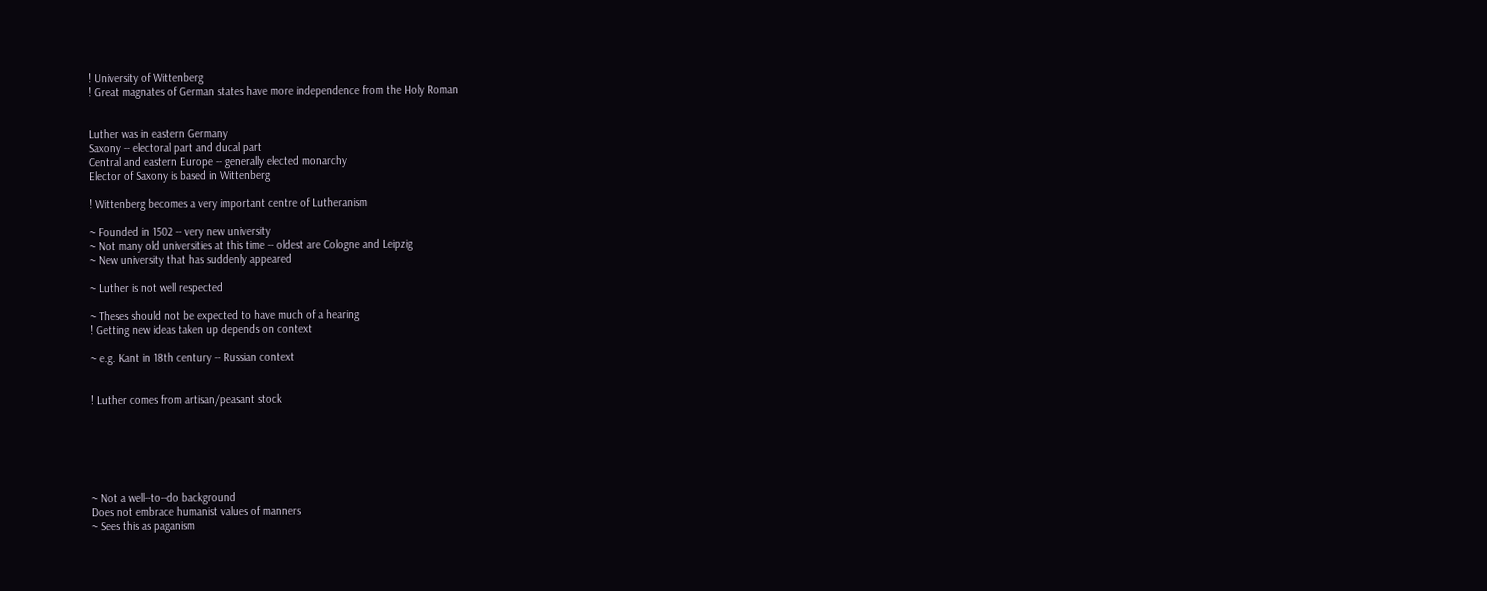! University of Wittenberg
! Great magnates of German states have more independence from the Holy Roman


Luther was in eastern Germany
Saxony -- electoral part and ducal part
Central and eastern Europe -- generally elected monarchy
Elector of Saxony is based in Wittenberg

! Wittenberg becomes a very important centre of Lutheranism

~ Founded in 1502 -- very new university
~ Not many old universities at this time -- oldest are Cologne and Leipzig
~ New university that has suddenly appeared

~ Luther is not well respected

~ Theses should not be expected to have much of a hearing
! Getting new ideas taken up depends on context

~ e.g. Kant in 18th century -- Russian context


! Luther comes from artisan/peasant stock






~ Not a well--to--do background
Does not embrace humanist values of manners
~ Sees this as paganism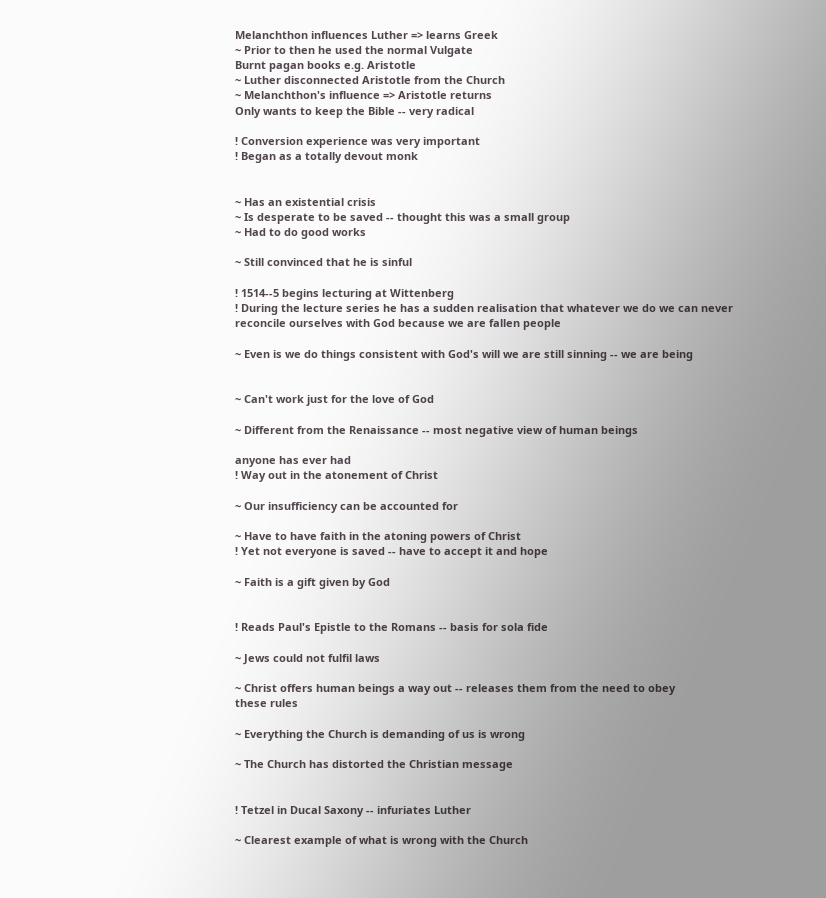Melanchthon influences Luther => learns Greek
~ Prior to then he used the normal Vulgate
Burnt pagan books e.g. Aristotle
~ Luther disconnected Aristotle from the Church
~ Melanchthon's influence => Aristotle returns
Only wants to keep the Bible -- very radical

! Conversion experience was very important
! Began as a totally devout monk


~ Has an existential crisis
~ Is desperate to be saved -- thought this was a small group
~ Had to do good works

~ Still convinced that he is sinful

! 1514--5 begins lecturing at Wittenberg
! During the lecture series he has a sudden realisation that whatever we do we can never
reconcile ourselves with God because we are fallen people

~ Even is we do things consistent with God's will we are still sinning -- we are being


~ Can't work just for the love of God

~ Different from the Renaissance -- most negative view of human beings

anyone has ever had
! Way out in the atonement of Christ

~ Our insufficiency can be accounted for

~ Have to have faith in the atoning powers of Christ
! Yet not everyone is saved -- have to accept it and hope

~ Faith is a gift given by God


! Reads Paul's Epistle to the Romans -- basis for sola fide

~ Jews could not fulfil laws

~ Christ offers human beings a way out -- releases them from the need to obey
these rules

~ Everything the Church is demanding of us is wrong

~ The Church has distorted the Christian message


! Tetzel in Ducal Saxony -- infuriates Luther

~ Clearest example of what is wrong with the Church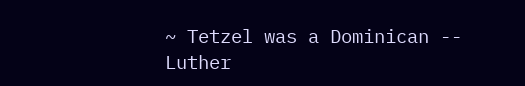~ Tetzel was a Dominican -- Luther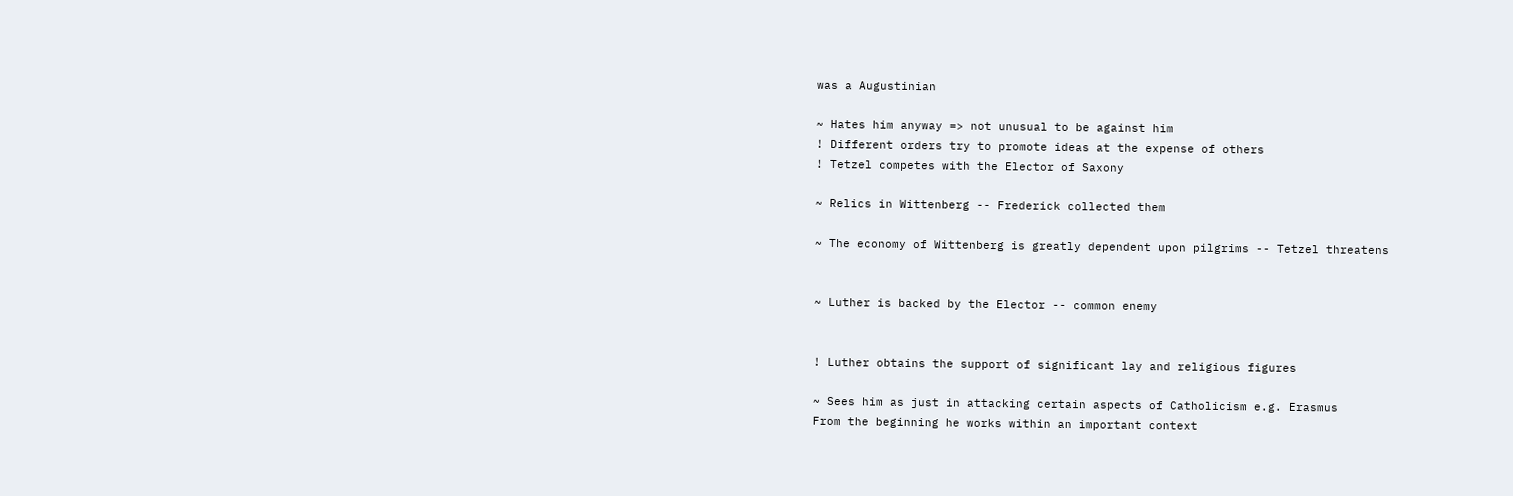was a Augustinian

~ Hates him anyway => not unusual to be against him
! Different orders try to promote ideas at the expense of others
! Tetzel competes with the Elector of Saxony

~ Relics in Wittenberg -- Frederick collected them

~ The economy of Wittenberg is greatly dependent upon pilgrims -- Tetzel threatens


~ Luther is backed by the Elector -- common enemy


! Luther obtains the support of significant lay and religious figures

~ Sees him as just in attacking certain aspects of Catholicism e.g. Erasmus
From the beginning he works within an important context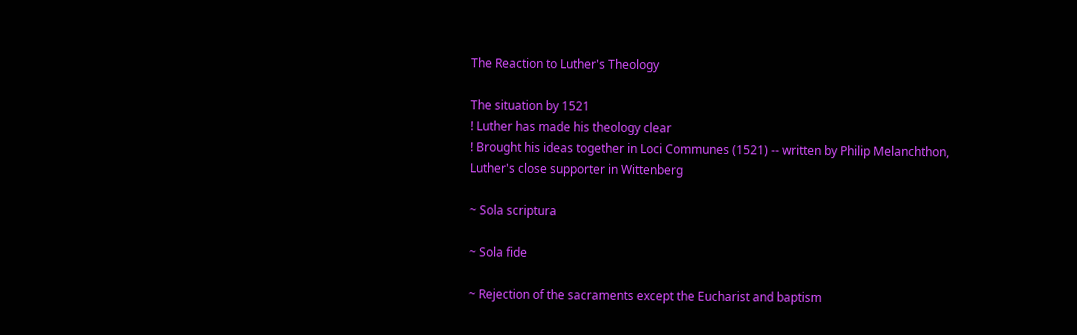The Reaction to Luther's Theology

The situation by 1521
! Luther has made his theology clear
! Brought his ideas together in Loci Communes (1521) -- written by Philip Melanchthon,
Luther's close supporter in Wittenberg

~ Sola scriptura

~ Sola fide

~ Rejection of the sacraments except the Eucharist and baptism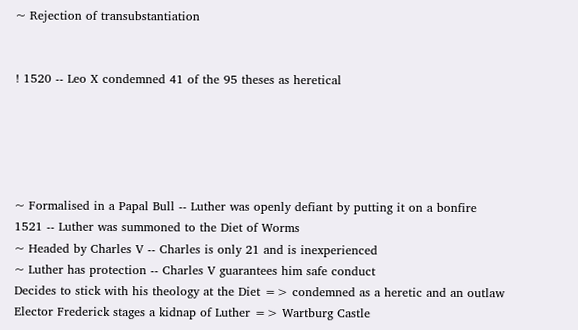~ Rejection of transubstantiation


! 1520 -- Leo X condemned 41 of the 95 theses as heretical





~ Formalised in a Papal Bull -- Luther was openly defiant by putting it on a bonfire
1521 -- Luther was summoned to the Diet of Worms
~ Headed by Charles V -- Charles is only 21 and is inexperienced
~ Luther has protection -- Charles V guarantees him safe conduct
Decides to stick with his theology at the Diet => condemned as a heretic and an outlaw
Elector Frederick stages a kidnap of Luther => Wartburg Castle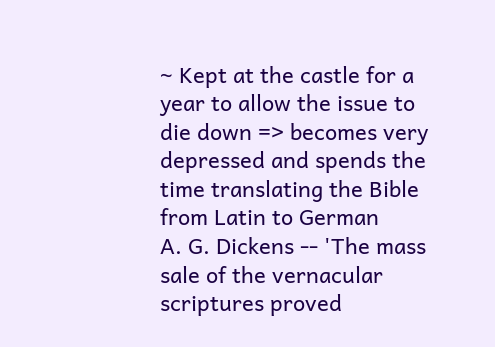~ Kept at the castle for a year to allow the issue to die down => becomes very
depressed and spends the time translating the Bible from Latin to German
A. G. Dickens -- 'The mass sale of the vernacular scriptures proved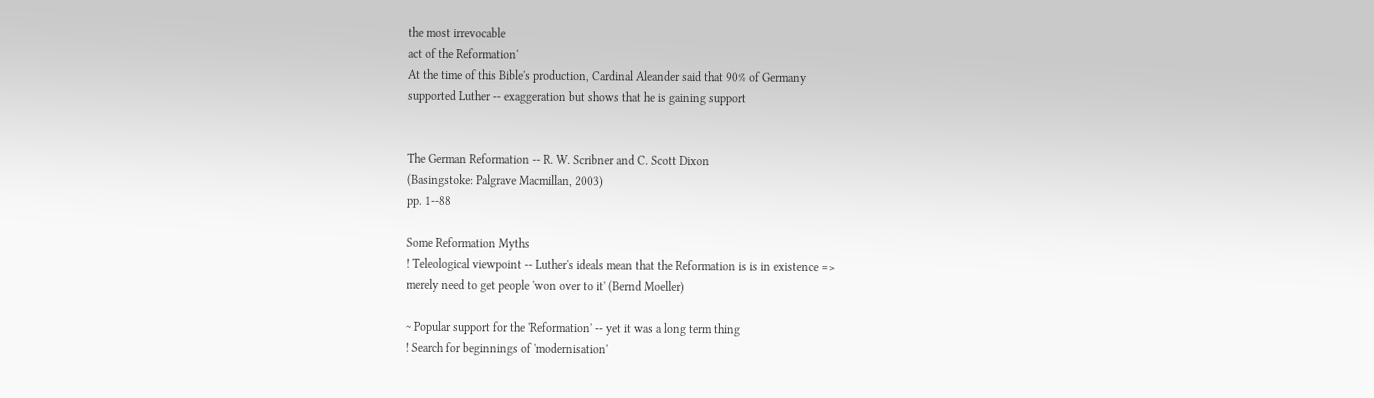the most irrevocable
act of the Reformation'
At the time of this Bible's production, Cardinal Aleander said that 90% of Germany
supported Luther -- exaggeration but shows that he is gaining support


The German Reformation -- R. W. Scribner and C. Scott Dixon
(Basingstoke: Palgrave Macmillan, 2003)
pp. 1--88

Some Reformation Myths
! Teleological viewpoint -- Luther's ideals mean that the Reformation is is in existence =>
merely need to get people 'won over to it' (Bernd Moeller)

~ Popular support for the 'Reformation' -- yet it was a long term thing
! Search for beginnings of 'modernisation'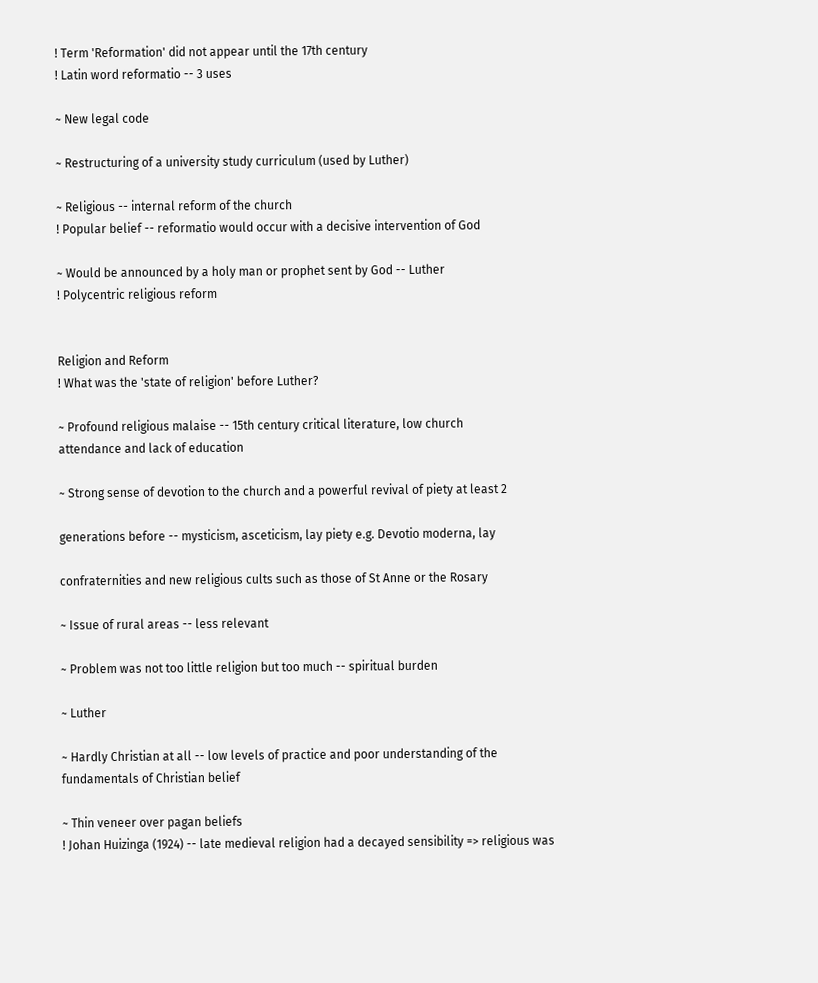! Term 'Reformation' did not appear until the 17th century
! Latin word reformatio -- 3 uses

~ New legal code

~ Restructuring of a university study curriculum (used by Luther)

~ Religious -- internal reform of the church
! Popular belief -- reformatio would occur with a decisive intervention of God

~ Would be announced by a holy man or prophet sent by God -- Luther
! Polycentric religious reform


Religion and Reform
! What was the 'state of religion' before Luther?

~ Profound religious malaise -- 15th century critical literature, low church
attendance and lack of education

~ Strong sense of devotion to the church and a powerful revival of piety at least 2

generations before -- mysticism, asceticism, lay piety e.g. Devotio moderna, lay

confraternities and new religious cults such as those of St Anne or the Rosary

~ Issue of rural areas -- less relevant

~ Problem was not too little religion but too much -- spiritual burden

~ Luther

~ Hardly Christian at all -- low levels of practice and poor understanding of the
fundamentals of Christian belief

~ Thin veneer over pagan beliefs
! Johan Huizinga (1924) -- late medieval religion had a decayed sensibility => religious was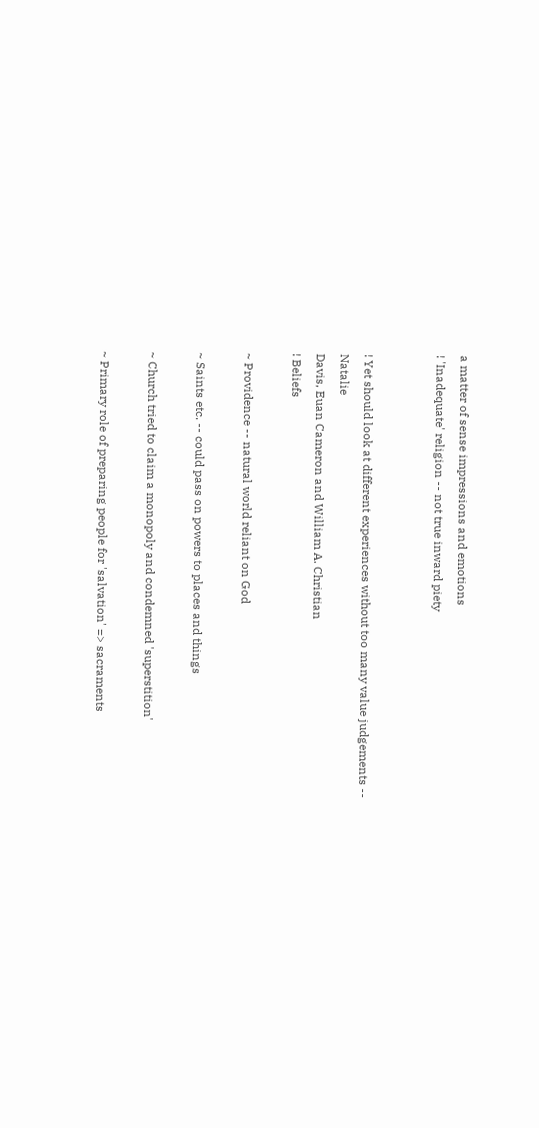a matter of sense impressions and emotions
! 'Inadequate' religion -- not true inward piety


! Yet should look at different experiences without too many value judgements -- Natalie
Davis, Euan Cameron and William A. Christian
! Beliefs

~ Providence -- natural world reliant on God

~ Saints etc. -- could pass on powers to places and things

~ Church tried to claim a monopoly and condemned 'superstition'

~ Primary role of preparing people for 'salvation' => sacraments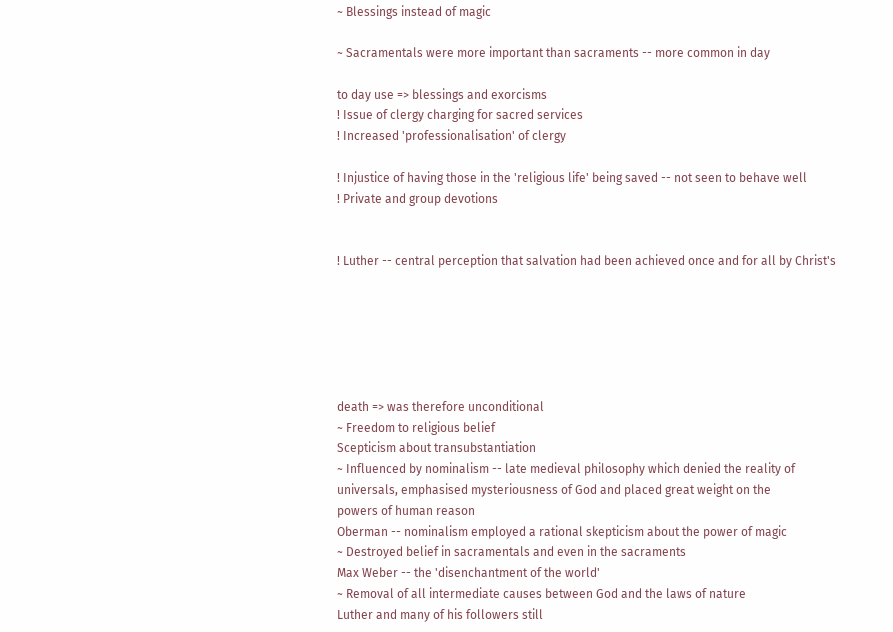~ Blessings instead of magic

~ Sacramentals were more important than sacraments -- more common in day

to day use => blessings and exorcisms
! Issue of clergy charging for sacred services
! Increased 'professionalisation' of clergy

! Injustice of having those in the 'religious life' being saved -- not seen to behave well
! Private and group devotions


! Luther -- central perception that salvation had been achieved once and for all by Christ's






death => was therefore unconditional
~ Freedom to religious belief
Scepticism about transubstantiation
~ Influenced by nominalism -- late medieval philosophy which denied the reality of
universals, emphasised mysteriousness of God and placed great weight on the
powers of human reason
Oberman -- nominalism employed a rational skepticism about the power of magic
~ Destroyed belief in sacramentals and even in the sacraments
Max Weber -- the 'disenchantment of the world'
~ Removal of all intermediate causes between God and the laws of nature
Luther and many of his followers still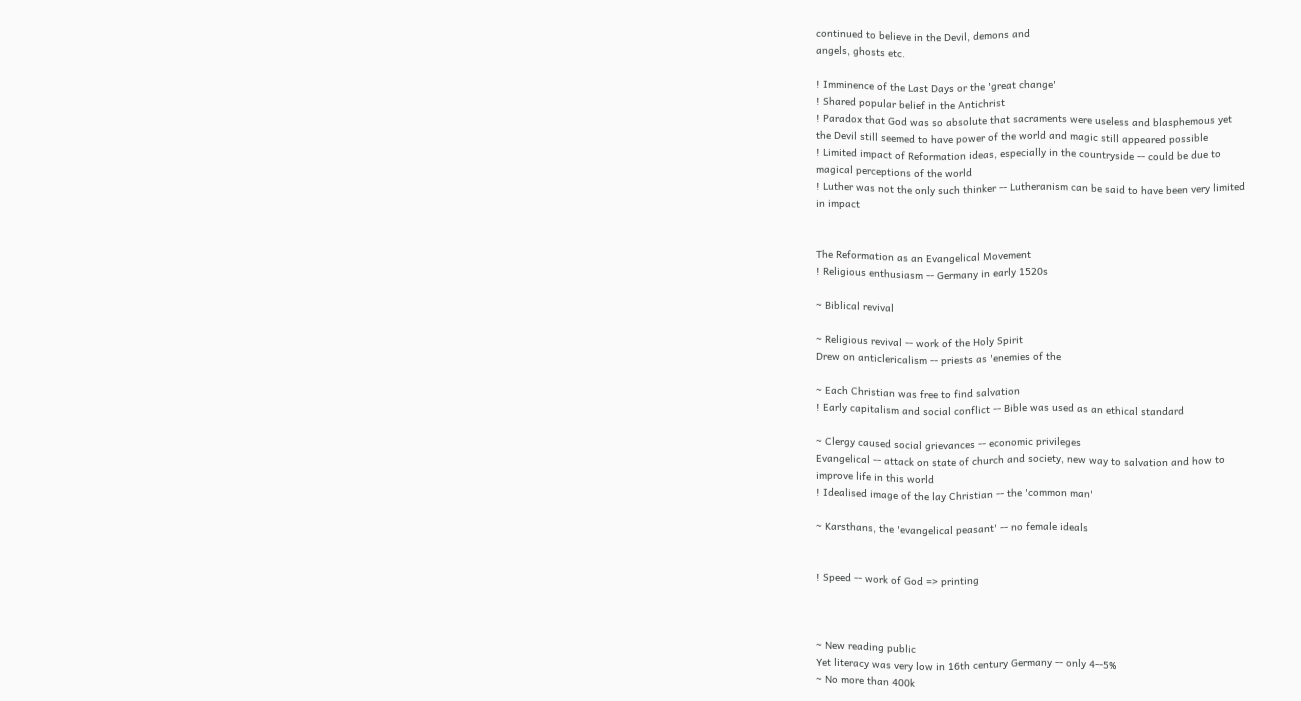continued to believe in the Devil, demons and
angels, ghosts etc.

! Imminence of the Last Days or the 'great change'
! Shared popular belief in the Antichrist
! Paradox that God was so absolute that sacraments were useless and blasphemous yet
the Devil still seemed to have power of the world and magic still appeared possible
! Limited impact of Reformation ideas, especially in the countryside -- could be due to
magical perceptions of the world
! Luther was not the only such thinker -- Lutheranism can be said to have been very limited
in impact


The Reformation as an Evangelical Movement
! Religious enthusiasm -- Germany in early 1520s

~ Biblical revival

~ Religious revival -- work of the Holy Spirit
Drew on anticlericalism -- priests as 'enemies of the

~ Each Christian was free to find salvation
! Early capitalism and social conflict -- Bible was used as an ethical standard

~ Clergy caused social grievances -- economic privileges
Evangelical -- attack on state of church and society, new way to salvation and how to
improve life in this world
! Idealised image of the lay Christian -- the 'common man'

~ Karsthans, the 'evangelical peasant' -- no female ideals


! Speed -- work of God => printing



~ New reading public
Yet literacy was very low in 16th century Germany -- only 4--5%
~ No more than 400k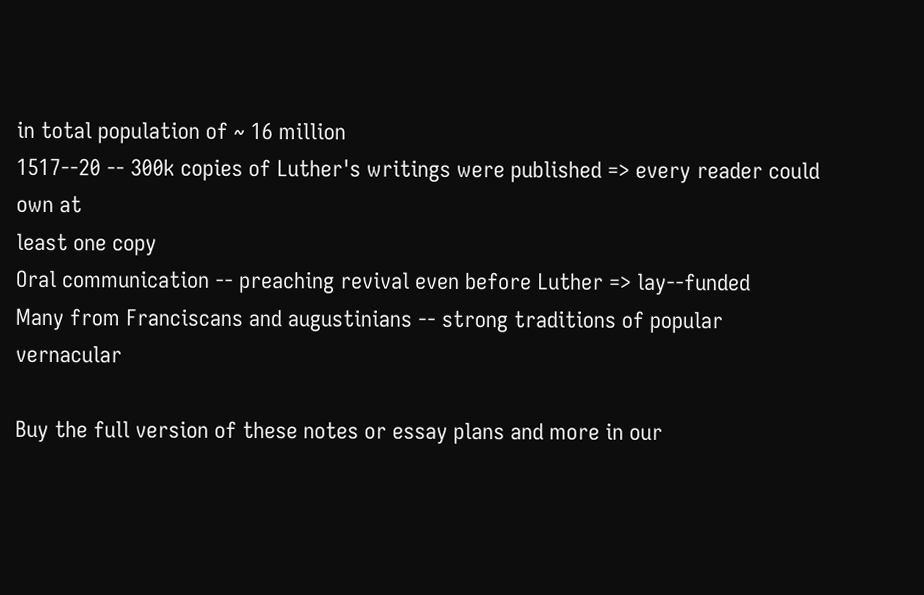in total population of ~ 16 million
1517--20 -- 300k copies of Luther's writings were published => every reader could own at
least one copy
Oral communication -- preaching revival even before Luther => lay--funded
Many from Franciscans and augustinians -- strong traditions of popular vernacular

Buy the full version of these notes or essay plans and more in our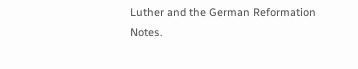Luther and the German Reformation Notes.